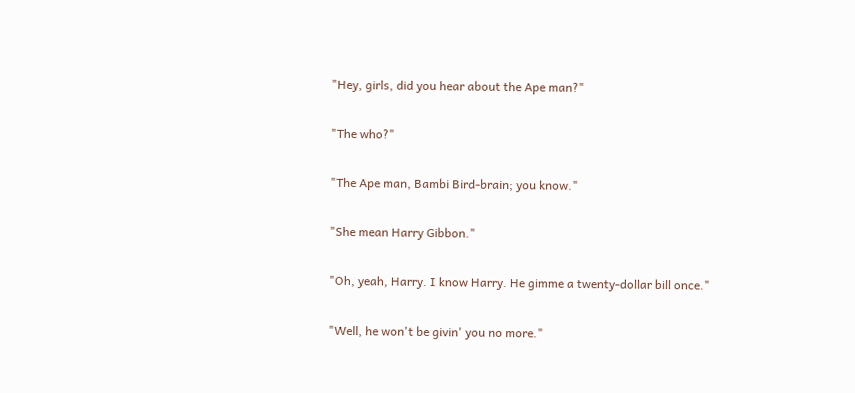"Hey, girls, did you hear about the Ape man?"

"The who?"

"The Ape man, Bambi Bird-brain; you know."

"She mean Harry Gibbon."

"Oh, yeah, Harry. I know Harry. He gimme a twenty-dollar bill once."

"Well, he won't be givin' you no more."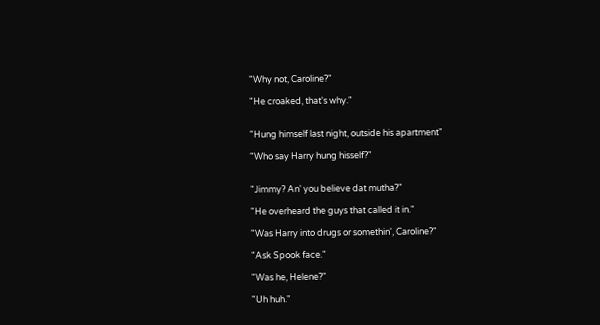"Why not, Caroline?"

"He croaked, that's why."


"Hung himself last night, outside his apartment"

"Who say Harry hung hisself?"


"Jimmy? An' you believe dat mutha?"

"He overheard the guys that called it in."

"Was Harry into drugs or somethin', Caroline?"

"Ask Spook face."

"Was he, Helene?"

"Uh huh."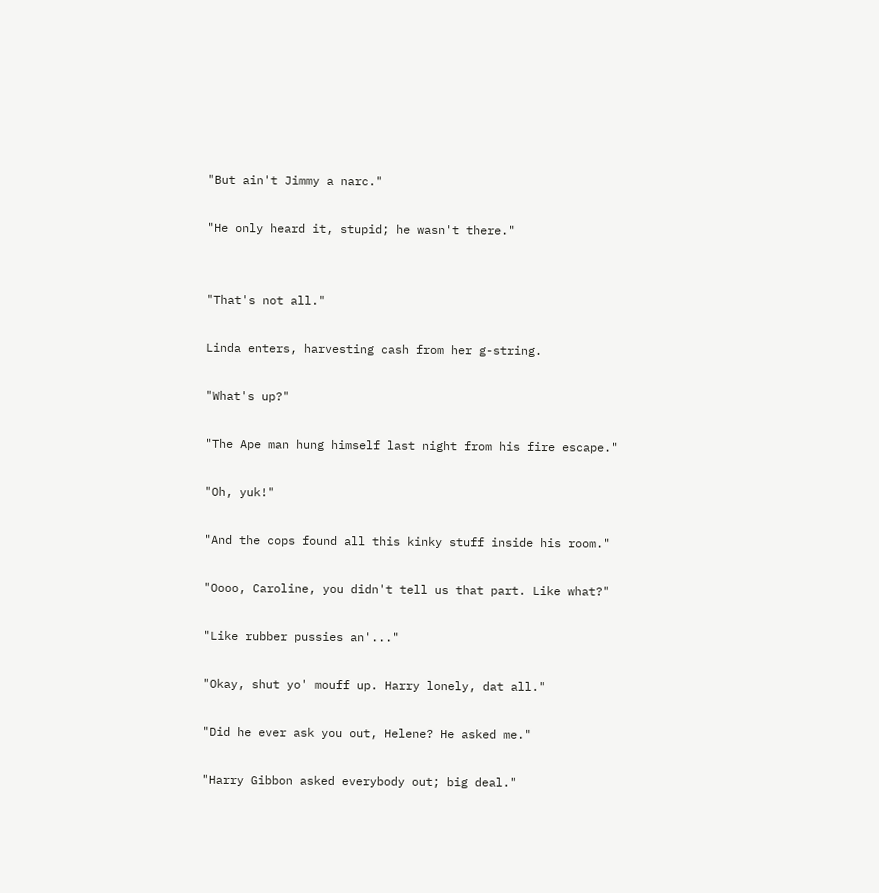"But ain't Jimmy a narc."

"He only heard it, stupid; he wasn't there."


"That's not all."

Linda enters, harvesting cash from her g-string.

"What's up?"

"The Ape man hung himself last night from his fire escape."

"Oh, yuk!"

"And the cops found all this kinky stuff inside his room."

"Oooo, Caroline, you didn't tell us that part. Like what?"

"Like rubber pussies an'..."

"Okay, shut yo' mouff up. Harry lonely, dat all."

"Did he ever ask you out, Helene? He asked me."

"Harry Gibbon asked everybody out; big deal."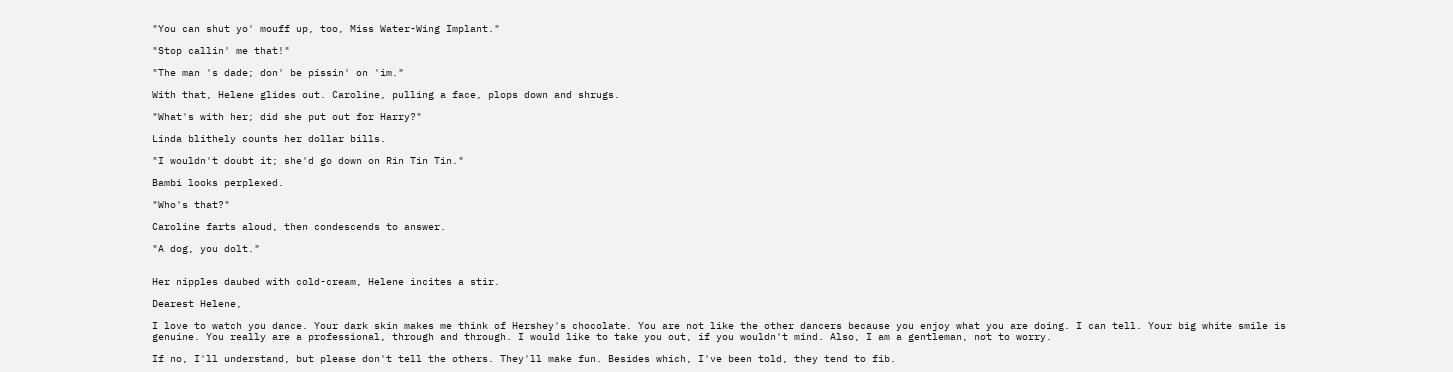"You can shut yo' mouff up, too, Miss Water-Wing Implant."

"Stop callin' me that!"

"The man 's dade; don' be pissin' on 'im."

With that, Helene glides out. Caroline, pulling a face, plops down and shrugs.

"What's with her; did she put out for Harry?"

Linda blithely counts her dollar bills.

"I wouldn't doubt it; she'd go down on Rin Tin Tin."

Bambi looks perplexed.

"Who's that?"

Caroline farts aloud, then condescends to answer.

"A dog, you dolt."


Her nipples daubed with cold-cream, Helene incites a stir.

Dearest Helene,

I love to watch you dance. Your dark skin makes me think of Hershey's chocolate. You are not like the other dancers because you enjoy what you are doing. I can tell. Your big white smile is genuine. You really are a professional, through and through. I would like to take you out, if you wouldn't mind. Also, I am a gentleman, not to worry.

If no, I'll understand, but please don't tell the others. They'll make fun. Besides which, I've been told, they tend to fib.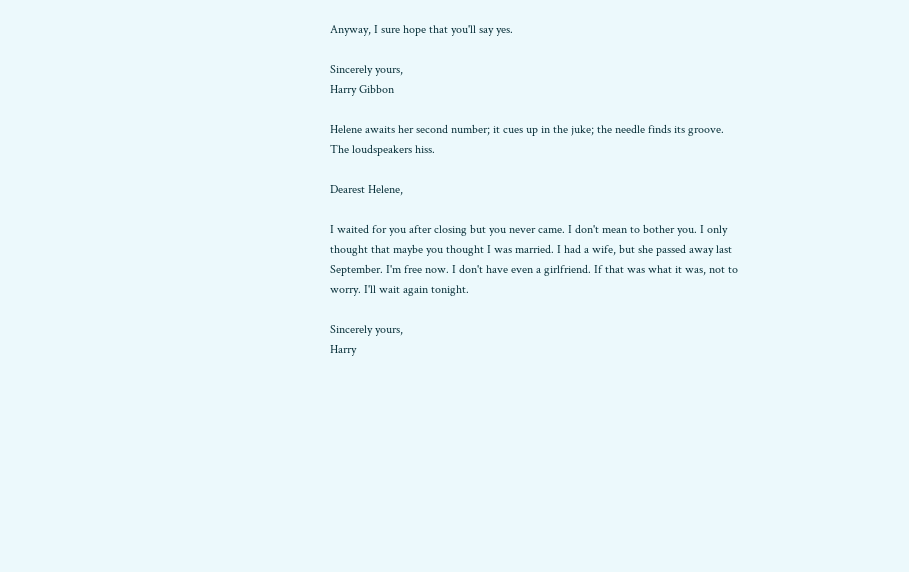Anyway, I sure hope that you'll say yes.

Sincerely yours,
Harry Gibbon

Helene awaits her second number; it cues up in the juke; the needle finds its groove. The loudspeakers hiss.

Dearest Helene,

I waited for you after closing but you never came. I don't mean to bother you. I only thought that maybe you thought I was married. I had a wife, but she passed away last September. I'm free now. I don't have even a girlfriend. If that was what it was, not to worry. I'll wait again tonight.

Sincerely yours,
Harry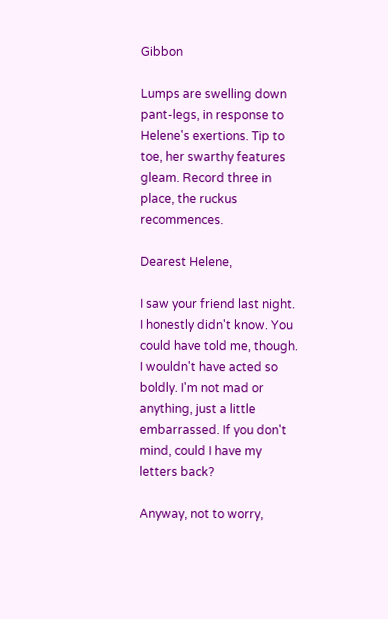Gibbon

Lumps are swelling down pant-legs, in response to Helene's exertions. Tip to toe, her swarthy features gleam. Record three in place, the ruckus recommences.

Dearest Helene,

I saw your friend last night. I honestly didn't know. You could have told me, though. I wouldn't have acted so boldly. I'm not mad or anything, just a little embarrassed. If you don't mind, could I have my letters back?

Anyway, not to worry,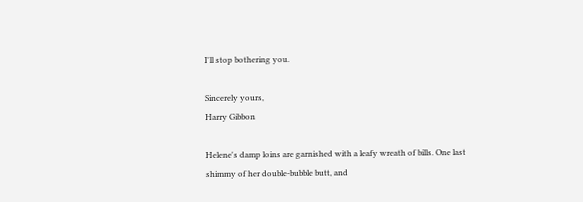I'll stop bothering you.

Sincerely yours,
Harry Gibbon

Helene's damp loins are garnished with a leafy wreath of bills. One last shimmy of her double-bubble butt, and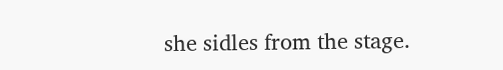she sidles from the stage.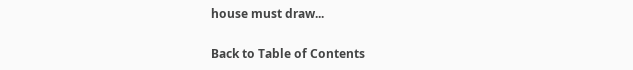house must draw...

Back to Table of Contents